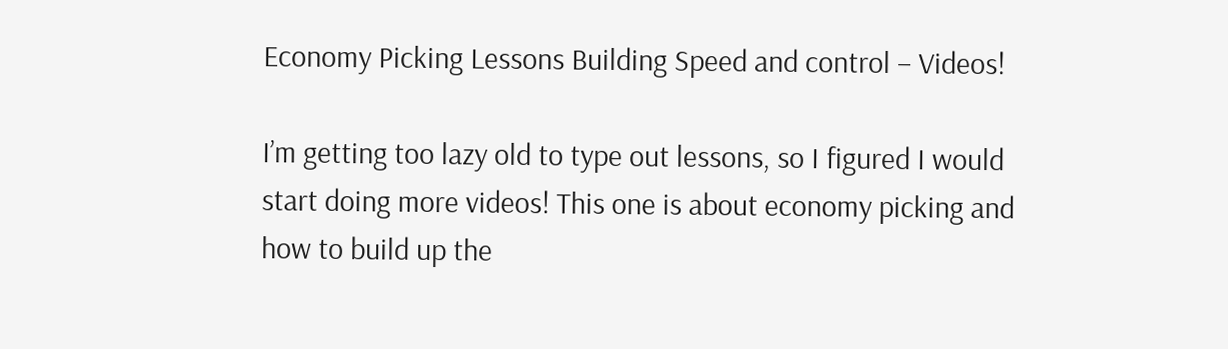Economy Picking Lessons Building Speed and control – Videos!

I’m getting too lazy old to type out lessons, so I figured I would start doing more videos! This one is about economy picking and how to build up the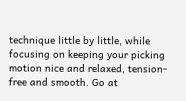technique little by little, while focusing on keeping your picking motion nice and relaxed, tension-free and smooth. Go at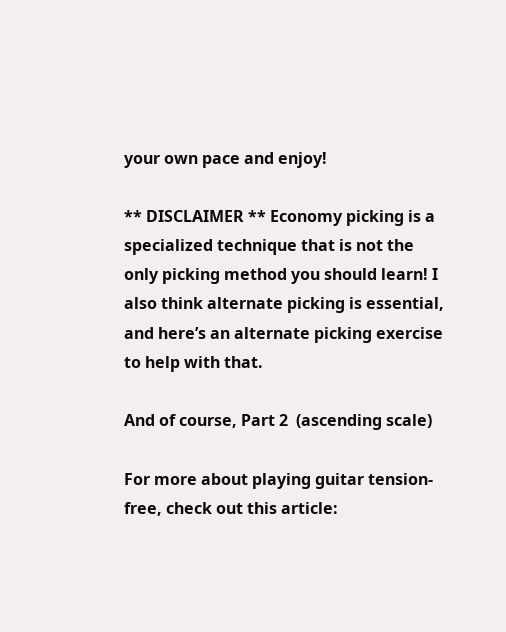your own pace and enjoy!

** DISCLAIMER ** Economy picking is a specialized technique that is not the only picking method you should learn! I also think alternate picking is essential, and here’s an alternate picking exercise to help with that.

And of course, Part 2  (ascending scale)

For more about playing guitar tension-free, check out this article: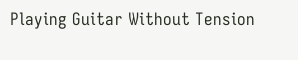Playing Guitar Without Tension